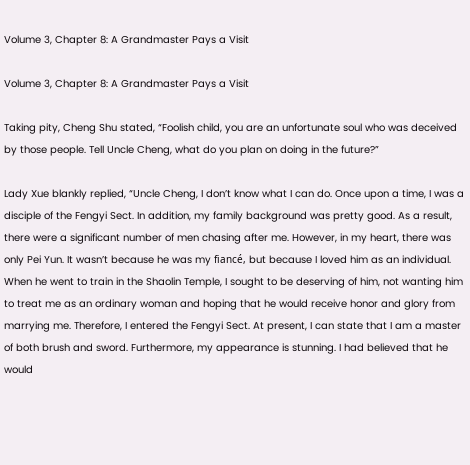Volume 3, Chapter 8: A Grandmaster Pays a Visit

Volume 3, Chapter 8: A Grandmaster Pays a Visit

Taking pity, Cheng Shu stated, “Foolish child, you are an unfortunate soul who was deceived by those people. Tell Uncle Cheng, what do you plan on doing in the future?”

Lady Xue blankly replied, “Uncle Cheng, I don’t know what I can do. Once upon a time, I was a disciple of the Fengyi Sect. In addition, my family background was pretty good. As a result, there were a significant number of men chasing after me. However, in my heart, there was only Pei Yun. It wasn’t because he was my fiancé, but because I loved him as an individual. When he went to train in the Shaolin Temple, I sought to be deserving of him, not wanting him to treat me as an ordinary woman and hoping that he would receive honor and glory from marrying me. Therefore, I entered the Fengyi Sect. At present, I can state that I am a master of both brush and sword. Furthermore, my appearance is stunning. I had believed that he would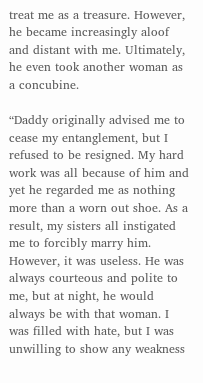treat me as a treasure. However, he became increasingly aloof and distant with me. Ultimately, he even took another woman as a concubine.

“Daddy originally advised me to cease my entanglement, but I refused to be resigned. My hard work was all because of him and yet he regarded me as nothing more than a worn out shoe. As a result, my sisters all instigated me to forcibly marry him. However, it was useless. He was always courteous and polite to me, but at night, he would always be with that woman. I was filled with hate, but I was unwilling to show any weakness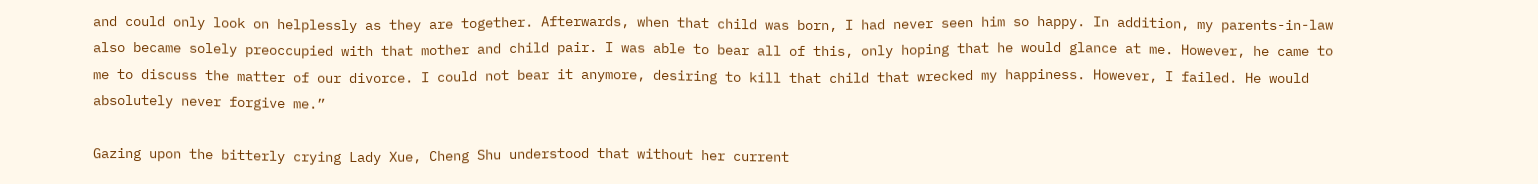and could only look on helplessly as they are together. Afterwards, when that child was born, I had never seen him so happy. In addition, my parents-in-law also became solely preoccupied with that mother and child pair. I was able to bear all of this, only hoping that he would glance at me. However, he came to me to discuss the matter of our divorce. I could not bear it anymore, desiring to kill that child that wrecked my happiness. However, I failed. He would absolutely never forgive me.”

Gazing upon the bitterly crying Lady Xue, Cheng Shu understood that without her current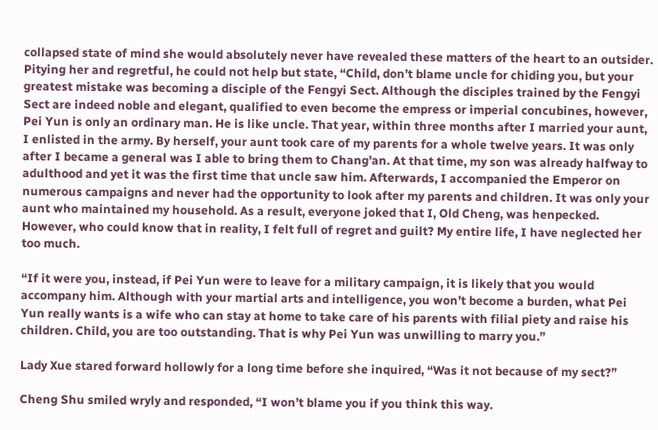collapsed state of mind she would absolutely never have revealed these matters of the heart to an outsider. Pitying her and regretful, he could not help but state, “Child, don’t blame uncle for chiding you, but your greatest mistake was becoming a disciple of the Fengyi Sect. Although the disciples trained by the Fengyi Sect are indeed noble and elegant, qualified to even become the empress or imperial concubines, however, Pei Yun is only an ordinary man. He is like uncle. That year, within three months after I married your aunt, I enlisted in the army. By herself, your aunt took care of my parents for a whole twelve years. It was only after I became a general was I able to bring them to Chang’an. At that time, my son was already halfway to adulthood and yet it was the first time that uncle saw him. Afterwards, I accompanied the Emperor on numerous campaigns and never had the opportunity to look after my parents and children. It was only your aunt who maintained my household. As a result, everyone joked that I, Old Cheng, was henpecked. However, who could know that in reality, I felt full of regret and guilt? My entire life, I have neglected her too much.

“If it were you, instead, if Pei Yun were to leave for a military campaign, it is likely that you would accompany him. Although with your martial arts and intelligence, you won’t become a burden, what Pei Yun really wants is a wife who can stay at home to take care of his parents with filial piety and raise his children. Child, you are too outstanding. That is why Pei Yun was unwilling to marry you.”

Lady Xue stared forward hollowly for a long time before she inquired, “Was it not because of my sect?”

Cheng Shu smiled wryly and responded, “I won’t blame you if you think this way.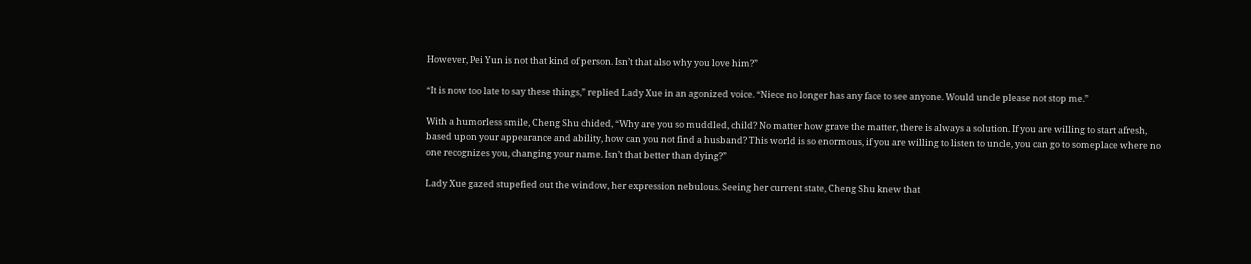However, Pei Yun is not that kind of person. Isn’t that also why you love him?”

“It is now too late to say these things,” replied Lady Xue in an agonized voice. “Niece no longer has any face to see anyone. Would uncle please not stop me.”

With a humorless smile, Cheng Shu chided, “Why are you so muddled, child? No matter how grave the matter, there is always a solution. If you are willing to start afresh, based upon your appearance and ability, how can you not find a husband? This world is so enormous, if you are willing to listen to uncle, you can go to someplace where no one recognizes you, changing your name. Isn’t that better than dying?”

Lady Xue gazed stupefied out the window, her expression nebulous. Seeing her current state, Cheng Shu knew that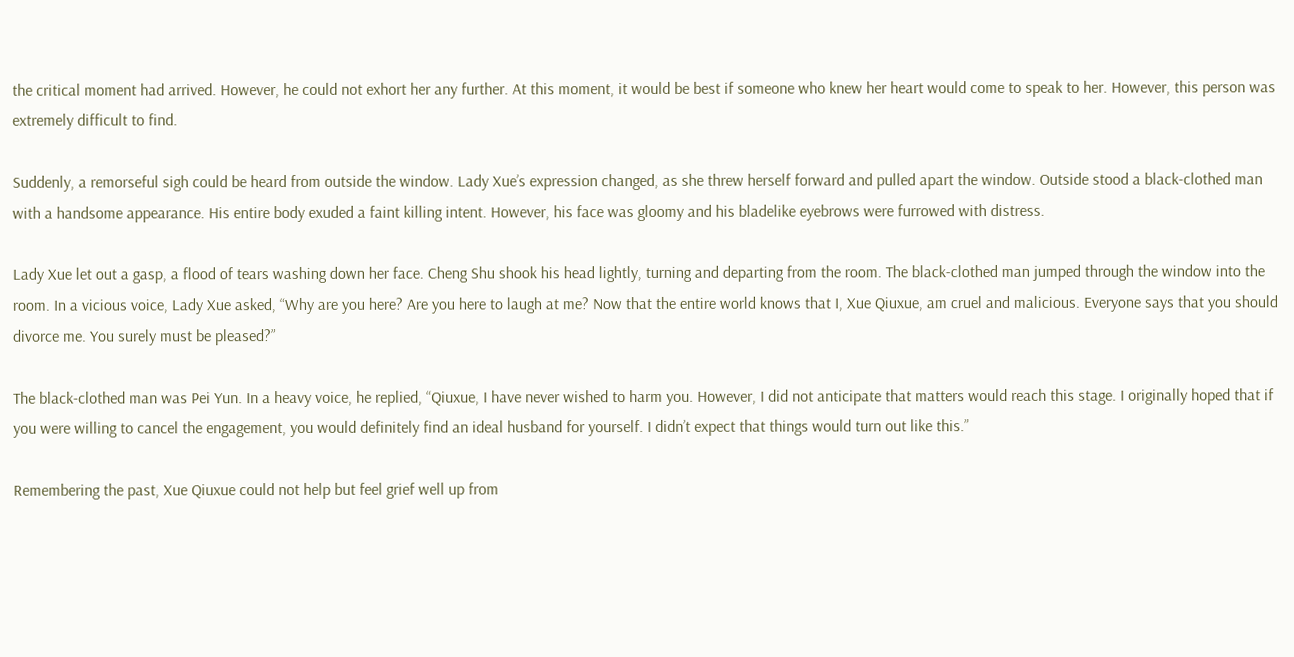the critical moment had arrived. However, he could not exhort her any further. At this moment, it would be best if someone who knew her heart would come to speak to her. However, this person was extremely difficult to find.

Suddenly, a remorseful sigh could be heard from outside the window. Lady Xue’s expression changed, as she threw herself forward and pulled apart the window. Outside stood a black-clothed man with a handsome appearance. His entire body exuded a faint killing intent. However, his face was gloomy and his bladelike eyebrows were furrowed with distress.

Lady Xue let out a gasp, a flood of tears washing down her face. Cheng Shu shook his head lightly, turning and departing from the room. The black-clothed man jumped through the window into the room. In a vicious voice, Lady Xue asked, “Why are you here? Are you here to laugh at me? Now that the entire world knows that I, Xue Qiuxue, am cruel and malicious. Everyone says that you should divorce me. You surely must be pleased?”

The black-clothed man was Pei Yun. In a heavy voice, he replied, “Qiuxue, I have never wished to harm you. However, I did not anticipate that matters would reach this stage. I originally hoped that if you were willing to cancel the engagement, you would definitely find an ideal husband for yourself. I didn’t expect that things would turn out like this.”

Remembering the past, Xue Qiuxue could not help but feel grief well up from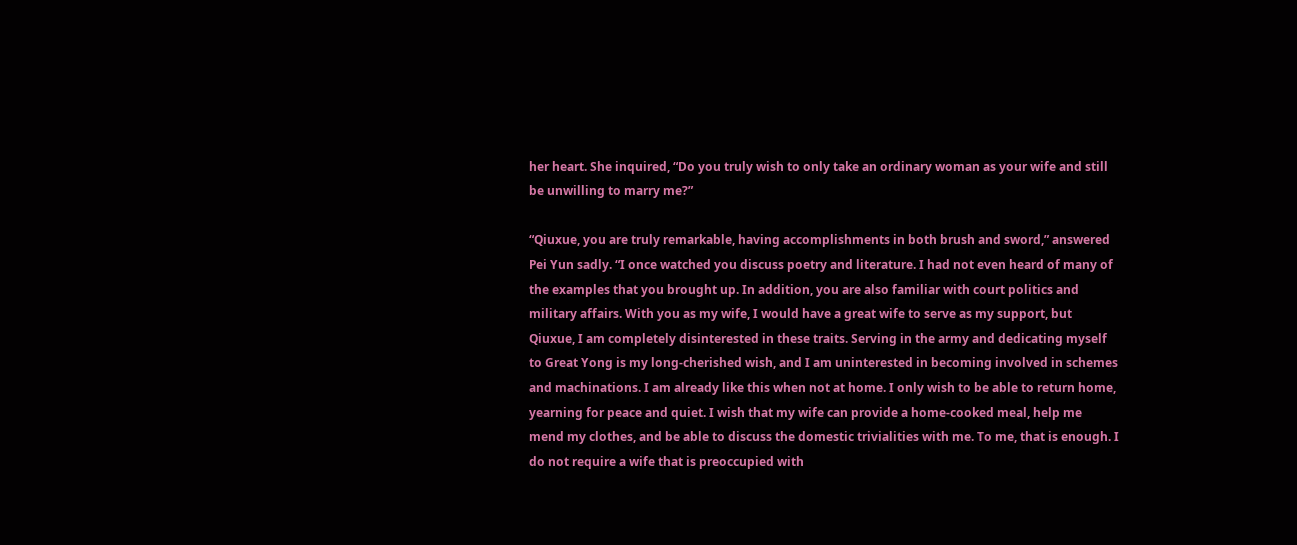her heart. She inquired, “Do you truly wish to only take an ordinary woman as your wife and still be unwilling to marry me?”

“Qiuxue, you are truly remarkable, having accomplishments in both brush and sword,” answered Pei Yun sadly. “I once watched you discuss poetry and literature. I had not even heard of many of the examples that you brought up. In addition, you are also familiar with court politics and military affairs. With you as my wife, I would have a great wife to serve as my support, but Qiuxue, I am completely disinterested in these traits. Serving in the army and dedicating myself to Great Yong is my long-cherished wish, and I am uninterested in becoming involved in schemes and machinations. I am already like this when not at home. I only wish to be able to return home, yearning for peace and quiet. I wish that my wife can provide a home-cooked meal, help me mend my clothes, and be able to discuss the domestic trivialities with me. To me, that is enough. I do not require a wife that is preoccupied with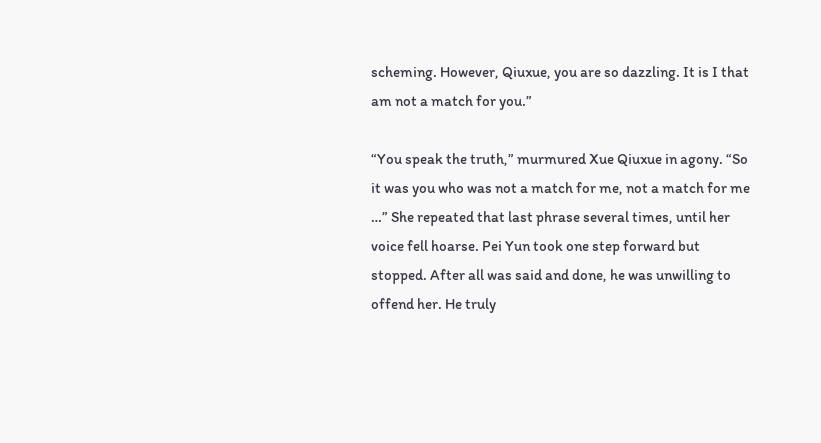scheming. However, Qiuxue, you are so dazzling. It is I that am not a match for you.”

“You speak the truth,” murmured Xue Qiuxue in agony. “So it was you who was not a match for me, not a match for me …” She repeated that last phrase several times, until her voice fell hoarse. Pei Yun took one step forward but stopped. After all was said and done, he was unwilling to offend her. He truly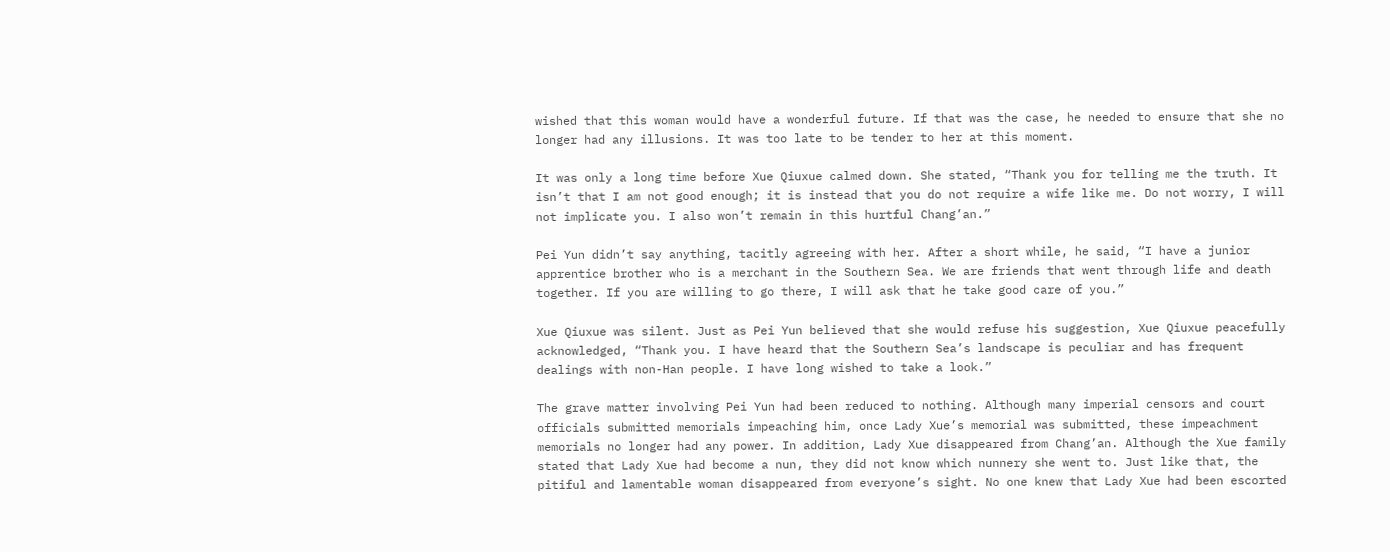wished that this woman would have a wonderful future. If that was the case, he needed to ensure that she no longer had any illusions. It was too late to be tender to her at this moment.

It was only a long time before Xue Qiuxue calmed down. She stated, “Thank you for telling me the truth. It isn’t that I am not good enough; it is instead that you do not require a wife like me. Do not worry, I will not implicate you. I also won’t remain in this hurtful Chang’an.”

Pei Yun didn’t say anything, tacitly agreeing with her. After a short while, he said, “I have a junior apprentice brother who is a merchant in the Southern Sea. We are friends that went through life and death together. If you are willing to go there, I will ask that he take good care of you.”

Xue Qiuxue was silent. Just as Pei Yun believed that she would refuse his suggestion, Xue Qiuxue peacefully acknowledged, “Thank you. I have heard that the Southern Sea’s landscape is peculiar and has frequent dealings with non-Han people. I have long wished to take a look.”

The grave matter involving Pei Yun had been reduced to nothing. Although many imperial censors and court officials submitted memorials impeaching him, once Lady Xue’s memorial was submitted, these impeachment memorials no longer had any power. In addition, Lady Xue disappeared from Chang’an. Although the Xue family stated that Lady Xue had become a nun, they did not know which nunnery she went to. Just like that, the pitiful and lamentable woman disappeared from everyone’s sight. No one knew that Lady Xue had been escorted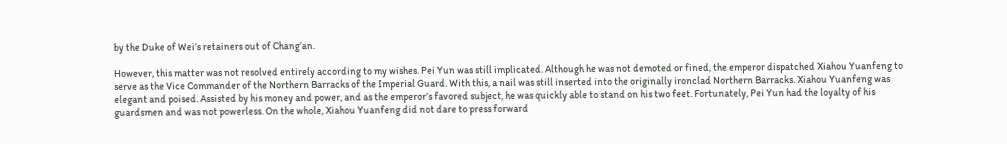by the Duke of Wei’s retainers out of Chang’an.

However, this matter was not resolved entirely according to my wishes. Pei Yun was still implicated. Although he was not demoted or fined, the emperor dispatched Xiahou Yuanfeng to serve as the Vice Commander of the Northern Barracks of the Imperial Guard. With this, a nail was still inserted into the originally ironclad Northern Barracks. Xiahou Yuanfeng was elegant and poised. Assisted by his money and power, and as the emperor’s favored subject, he was quickly able to stand on his two feet. Fortunately, Pei Yun had the loyalty of his guardsmen and was not powerless. On the whole, Xiahou Yuanfeng did not dare to press forward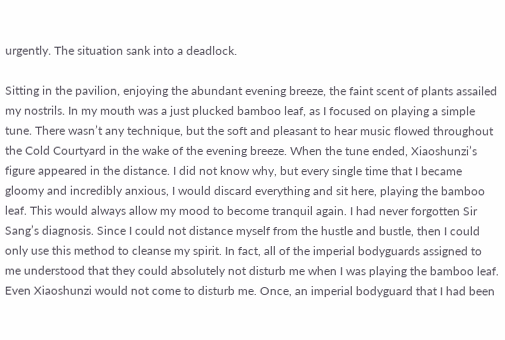urgently. The situation sank into a deadlock.

Sitting in the pavilion, enjoying the abundant evening breeze, the faint scent of plants assailed my nostrils. In my mouth was a just plucked bamboo leaf, as I focused on playing a simple tune. There wasn’t any technique, but the soft and pleasant to hear music flowed throughout the Cold Courtyard in the wake of the evening breeze. When the tune ended, Xiaoshunzi’s figure appeared in the distance. I did not know why, but every single time that I became gloomy and incredibly anxious, I would discard everything and sit here, playing the bamboo leaf. This would always allow my mood to become tranquil again. I had never forgotten Sir Sang’s diagnosis. Since I could not distance myself from the hustle and bustle, then I could only use this method to cleanse my spirit. In fact, all of the imperial bodyguards assigned to me understood that they could absolutely not disturb me when I was playing the bamboo leaf. Even Xiaoshunzi would not come to disturb me. Once, an imperial bodyguard that I had been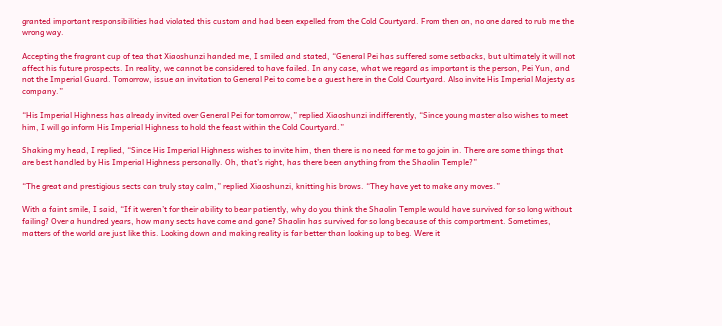granted important responsibilities had violated this custom and had been expelled from the Cold Courtyard. From then on, no one dared to rub me the wrong way.

Accepting the fragrant cup of tea that Xiaoshunzi handed me, I smiled and stated, “General Pei has suffered some setbacks, but ultimately it will not affect his future prospects. In reality, we cannot be considered to have failed. In any case, what we regard as important is the person, Pei Yun, and not the Imperial Guard. Tomorrow, issue an invitation to General Pei to come be a guest here in the Cold Courtyard. Also invite His Imperial Majesty as company.”

“His Imperial Highness has already invited over General Pei for tomorrow,” replied Xiaoshunzi indifferently, “Since young master also wishes to meet him, I will go inform His Imperial Highness to hold the feast within the Cold Courtyard.”

Shaking my head, I replied, “Since His Imperial Highness wishes to invite him, then there is no need for me to go join in. There are some things that are best handled by His Imperial Highness personally. Oh, that’s right, has there been anything from the Shaolin Temple?”

“The great and prestigious sects can truly stay calm,” replied Xiaoshunzi, knitting his brows. “They have yet to make any moves.”

With a faint smile, I said, “If it weren’t for their ability to bear patiently, why do you think the Shaolin Temple would have survived for so long without failing? Over a hundred years, how many sects have come and gone? Shaolin has survived for so long because of this comportment. Sometimes, matters of the world are just like this. Looking down and making reality is far better than looking up to beg. Were it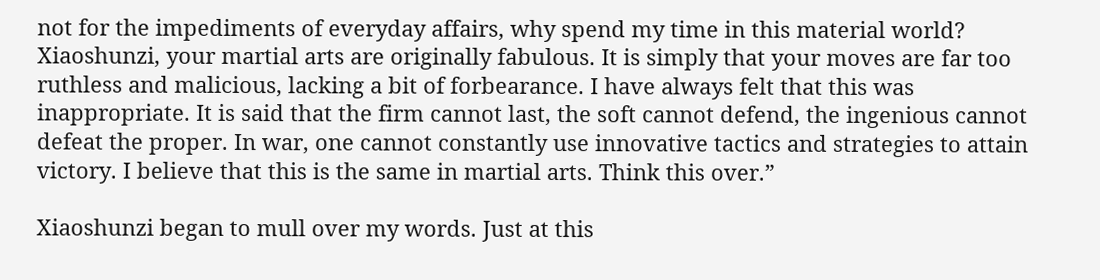not for the impediments of everyday affairs, why spend my time in this material world? Xiaoshunzi, your martial arts are originally fabulous. It is simply that your moves are far too ruthless and malicious, lacking a bit of forbearance. I have always felt that this was inappropriate. It is said that the firm cannot last, the soft cannot defend, the ingenious cannot defeat the proper. In war, one cannot constantly use innovative tactics and strategies to attain victory. I believe that this is the same in martial arts. Think this over.”

Xiaoshunzi began to mull over my words. Just at this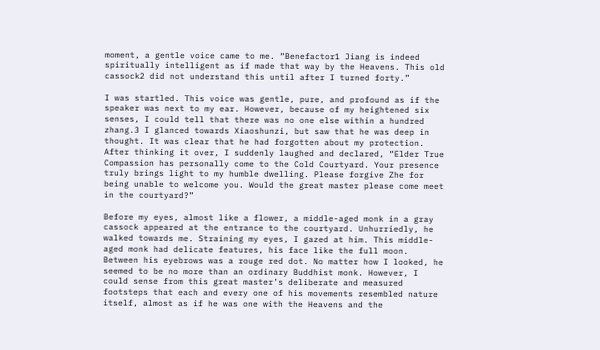moment, a gentle voice came to me. “Benefactor1 Jiang is indeed spiritually intelligent as if made that way by the Heavens. This old cassock2 did not understand this until after I turned forty.”

I was startled. This voice was gentle, pure, and profound as if the speaker was next to my ear. However, because of my heightened six senses, I could tell that there was no one else within a hundred zhang.3 I glanced towards Xiaoshunzi, but saw that he was deep in thought. It was clear that he had forgotten about my protection. After thinking it over, I suddenly laughed and declared, “Elder True Compassion has personally come to the Cold Courtyard. Your presence truly brings light to my humble dwelling. Please forgive Zhe for being unable to welcome you. Would the great master please come meet in the courtyard?”

Before my eyes, almost like a flower, a middle-aged monk in a gray cassock appeared at the entrance to the courtyard. Unhurriedly, he walked towards me. Straining my eyes, I gazed at him. This middle-aged monk had delicate features, his face like the full moon. Between his eyebrows was a rouge red dot. No matter how I looked, he seemed to be no more than an ordinary Buddhist monk. However, I could sense from this great master’s deliberate and measured footsteps that each and every one of his movements resembled nature itself, almost as if he was one with the Heavens and the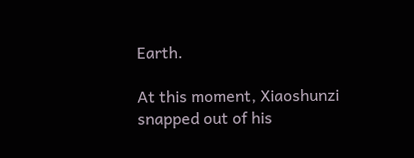Earth.

At this moment, Xiaoshunzi snapped out of his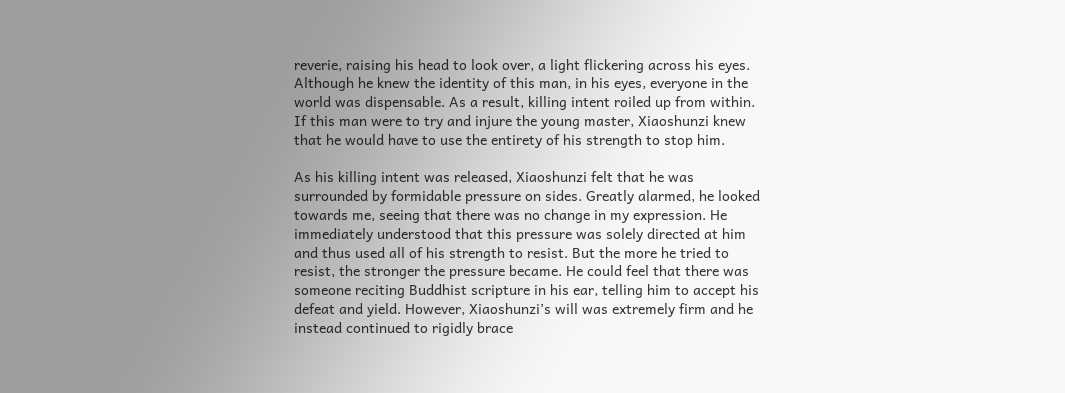reverie, raising his head to look over, a light flickering across his eyes. Although he knew the identity of this man, in his eyes, everyone in the world was dispensable. As a result, killing intent roiled up from within. If this man were to try and injure the young master, Xiaoshunzi knew that he would have to use the entirety of his strength to stop him.

As his killing intent was released, Xiaoshunzi felt that he was surrounded by formidable pressure on sides. Greatly alarmed, he looked towards me, seeing that there was no change in my expression. He immediately understood that this pressure was solely directed at him and thus used all of his strength to resist. But the more he tried to resist, the stronger the pressure became. He could feel that there was someone reciting Buddhist scripture in his ear, telling him to accept his defeat and yield. However, Xiaoshunzi’s will was extremely firm and he instead continued to rigidly brace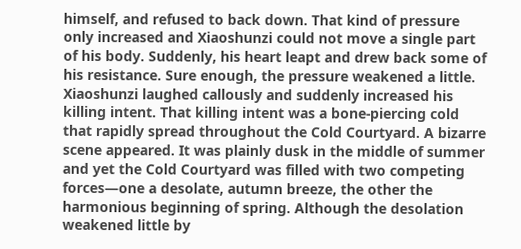himself, and refused to back down. That kind of pressure only increased and Xiaoshunzi could not move a single part of his body. Suddenly, his heart leapt and drew back some of his resistance. Sure enough, the pressure weakened a little. Xiaoshunzi laughed callously and suddenly increased his killing intent. That killing intent was a bone-piercing cold that rapidly spread throughout the Cold Courtyard. A bizarre scene appeared. It was plainly dusk in the middle of summer and yet the Cold Courtyard was filled with two competing forces—one a desolate, autumn breeze, the other the harmonious beginning of spring. Although the desolation weakened little by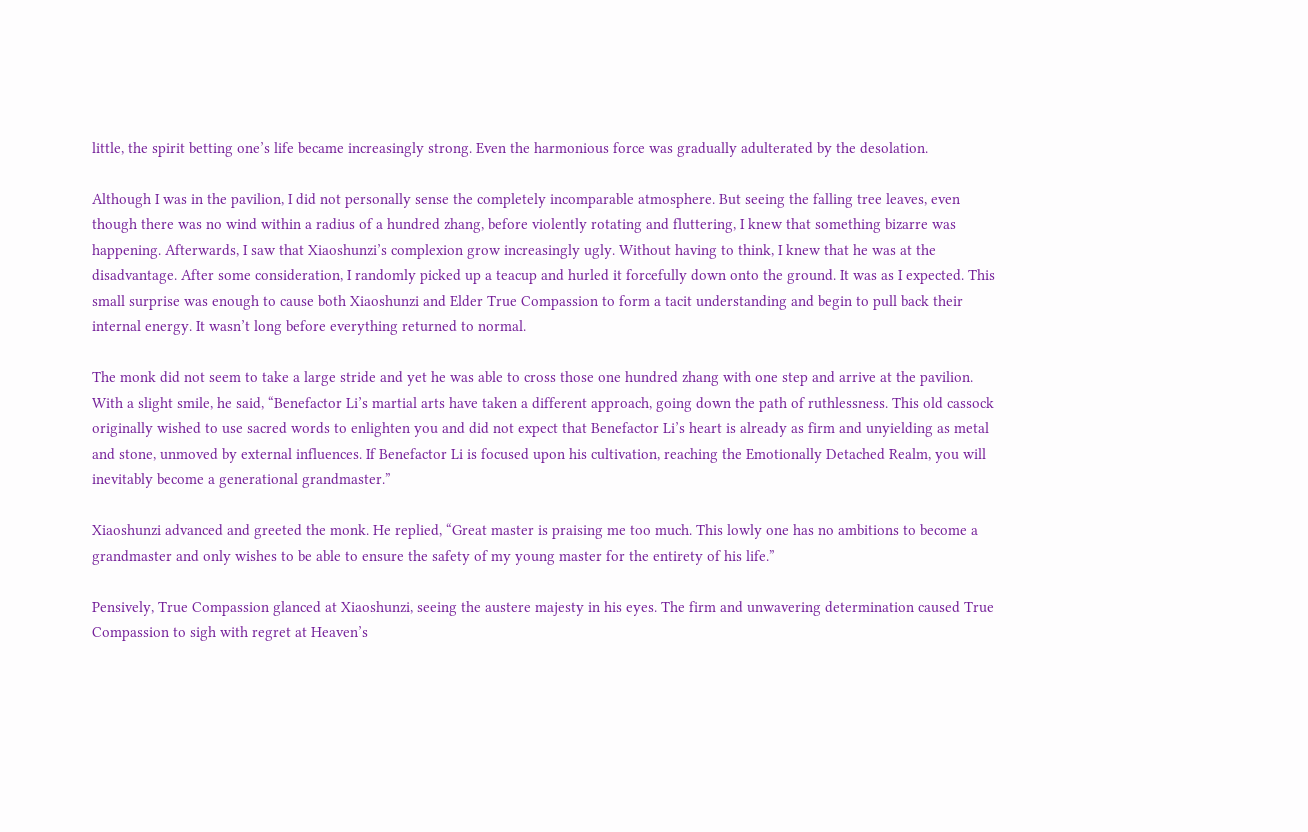little, the spirit betting one’s life became increasingly strong. Even the harmonious force was gradually adulterated by the desolation.

Although I was in the pavilion, I did not personally sense the completely incomparable atmosphere. But seeing the falling tree leaves, even though there was no wind within a radius of a hundred zhang, before violently rotating and fluttering, I knew that something bizarre was happening. Afterwards, I saw that Xiaoshunzi’s complexion grow increasingly ugly. Without having to think, I knew that he was at the disadvantage. After some consideration, I randomly picked up a teacup and hurled it forcefully down onto the ground. It was as I expected. This small surprise was enough to cause both Xiaoshunzi and Elder True Compassion to form a tacit understanding and begin to pull back their internal energy. It wasn’t long before everything returned to normal.

The monk did not seem to take a large stride and yet he was able to cross those one hundred zhang with one step and arrive at the pavilion. With a slight smile, he said, “Benefactor Li’s martial arts have taken a different approach, going down the path of ruthlessness. This old cassock originally wished to use sacred words to enlighten you and did not expect that Benefactor Li’s heart is already as firm and unyielding as metal and stone, unmoved by external influences. If Benefactor Li is focused upon his cultivation, reaching the Emotionally Detached Realm, you will inevitably become a generational grandmaster.”

Xiaoshunzi advanced and greeted the monk. He replied, “Great master is praising me too much. This lowly one has no ambitions to become a grandmaster and only wishes to be able to ensure the safety of my young master for the entirety of his life.”

Pensively, True Compassion glanced at Xiaoshunzi, seeing the austere majesty in his eyes. The firm and unwavering determination caused True Compassion to sigh with regret at Heaven’s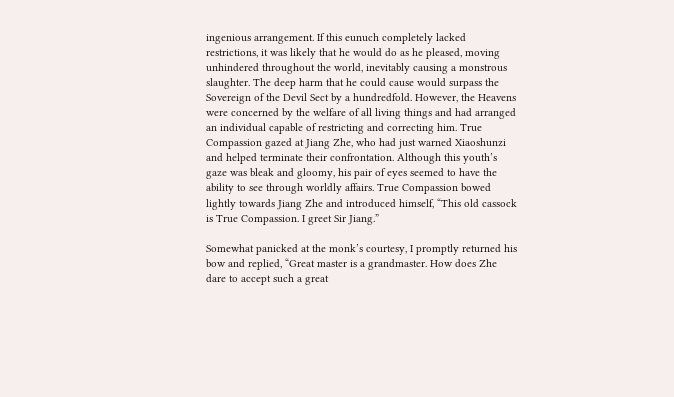ingenious arrangement. If this eunuch completely lacked restrictions, it was likely that he would do as he pleased, moving unhindered throughout the world, inevitably causing a monstrous slaughter. The deep harm that he could cause would surpass the Sovereign of the Devil Sect by a hundredfold. However, the Heavens were concerned by the welfare of all living things and had arranged an individual capable of restricting and correcting him. True Compassion gazed at Jiang Zhe, who had just warned Xiaoshunzi and helped terminate their confrontation. Although this youth’s gaze was bleak and gloomy, his pair of eyes seemed to have the ability to see through worldly affairs. True Compassion bowed lightly towards Jiang Zhe and introduced himself, “This old cassock is True Compassion. I greet Sir Jiang.”

Somewhat panicked at the monk’s courtesy, I promptly returned his bow and replied, “Great master is a grandmaster. How does Zhe dare to accept such a great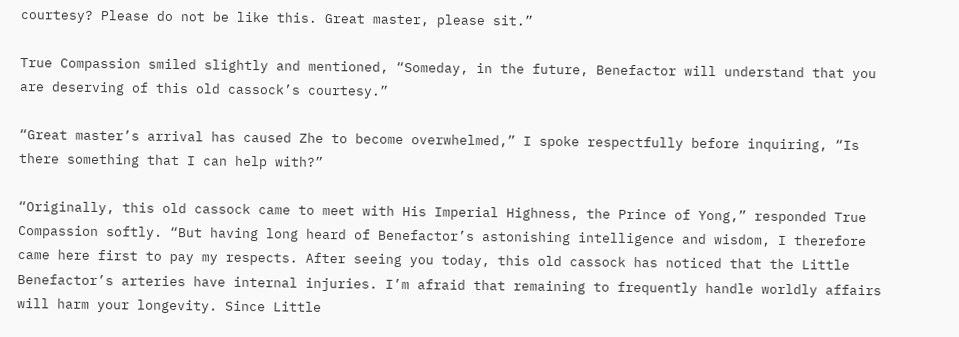courtesy? Please do not be like this. Great master, please sit.”

True Compassion smiled slightly and mentioned, “Someday, in the future, Benefactor will understand that you are deserving of this old cassock’s courtesy.”

“Great master’s arrival has caused Zhe to become overwhelmed,” I spoke respectfully before inquiring, “Is there something that I can help with?”

“Originally, this old cassock came to meet with His Imperial Highness, the Prince of Yong,” responded True Compassion softly. “But having long heard of Benefactor’s astonishing intelligence and wisdom, I therefore came here first to pay my respects. After seeing you today, this old cassock has noticed that the Little Benefactor’s arteries have internal injuries. I’m afraid that remaining to frequently handle worldly affairs will harm your longevity. Since Little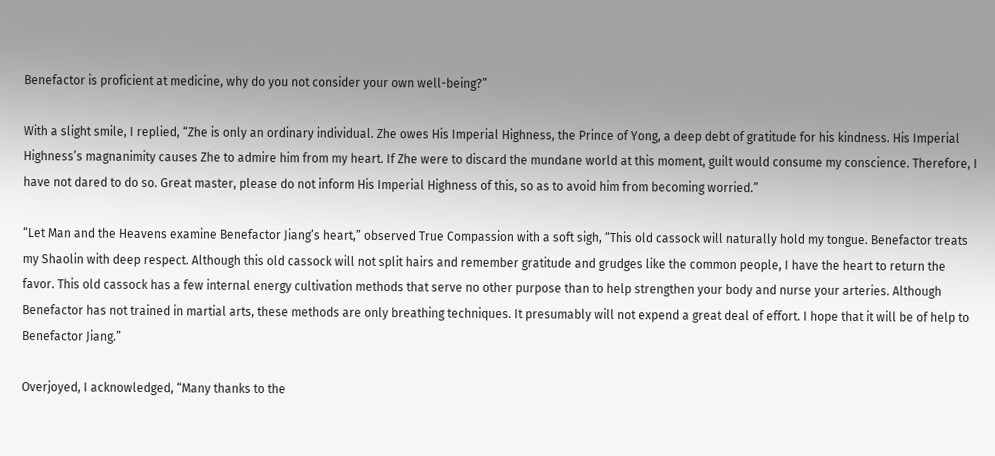Benefactor is proficient at medicine, why do you not consider your own well-being?”

With a slight smile, I replied, “Zhe is only an ordinary individual. Zhe owes His Imperial Highness, the Prince of Yong, a deep debt of gratitude for his kindness. His Imperial Highness’s magnanimity causes Zhe to admire him from my heart. If Zhe were to discard the mundane world at this moment, guilt would consume my conscience. Therefore, I have not dared to do so. Great master, please do not inform His Imperial Highness of this, so as to avoid him from becoming worried.”

“Let Man and the Heavens examine Benefactor Jiang’s heart,” observed True Compassion with a soft sigh, “This old cassock will naturally hold my tongue. Benefactor treats my Shaolin with deep respect. Although this old cassock will not split hairs and remember gratitude and grudges like the common people, I have the heart to return the favor. This old cassock has a few internal energy cultivation methods that serve no other purpose than to help strengthen your body and nurse your arteries. Although Benefactor has not trained in martial arts, these methods are only breathing techniques. It presumably will not expend a great deal of effort. I hope that it will be of help to Benefactor Jiang.”

Overjoyed, I acknowledged, “Many thanks to the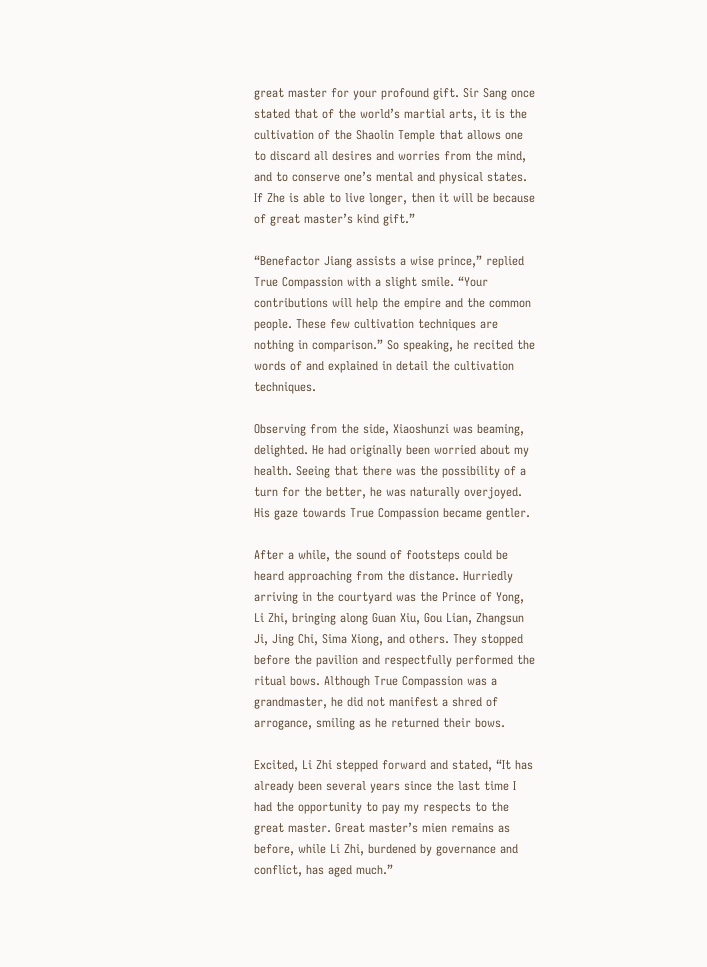great master for your profound gift. Sir Sang once stated that of the world’s martial arts, it is the cultivation of the Shaolin Temple that allows one to discard all desires and worries from the mind, and to conserve one’s mental and physical states. If Zhe is able to live longer, then it will be because of great master’s kind gift.”

“Benefactor Jiang assists a wise prince,” replied True Compassion with a slight smile. “Your contributions will help the empire and the common people. These few cultivation techniques are nothing in comparison.” So speaking, he recited the words of and explained in detail the cultivation techniques.

Observing from the side, Xiaoshunzi was beaming, delighted. He had originally been worried about my health. Seeing that there was the possibility of a turn for the better, he was naturally overjoyed. His gaze towards True Compassion became gentler.

After a while, the sound of footsteps could be heard approaching from the distance. Hurriedly arriving in the courtyard was the Prince of Yong, Li Zhi, bringing along Guan Xiu, Gou Lian, Zhangsun Ji, Jing Chi, Sima Xiong, and others. They stopped before the pavilion and respectfully performed the ritual bows. Although True Compassion was a grandmaster, he did not manifest a shred of arrogance, smiling as he returned their bows.

Excited, Li Zhi stepped forward and stated, “It has already been several years since the last time I had the opportunity to pay my respects to the great master. Great master’s mien remains as before, while Li Zhi, burdened by governance and conflict, has aged much.”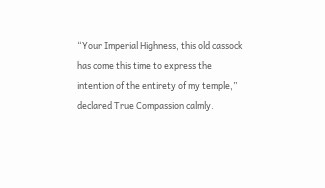“Your Imperial Highness, this old cassock has come this time to express the intention of the entirety of my temple,” declared True Compassion calmly.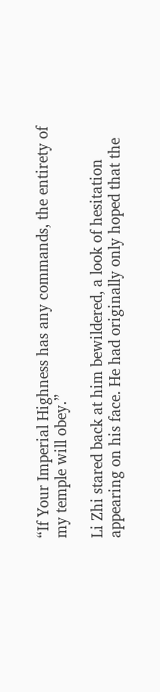“If Your Imperial Highness has any commands, the entirety of my temple will obey.”

Li Zhi stared back at him bewildered, a look of hesitation appearing on his face. He had originally only hoped that the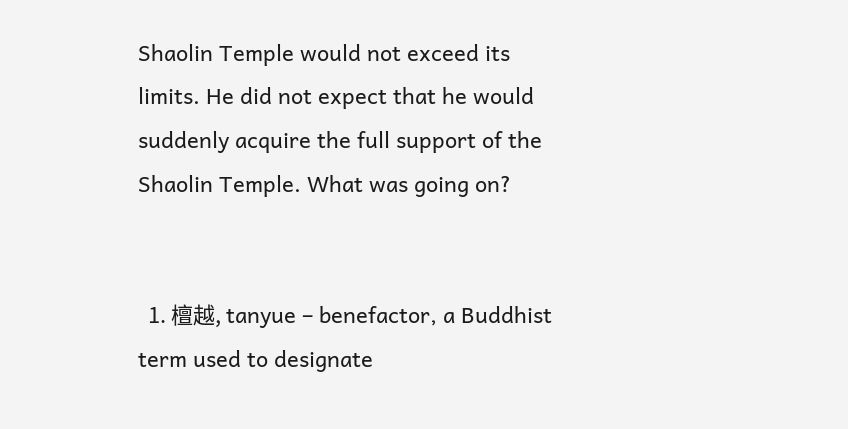Shaolin Temple would not exceed its limits. He did not expect that he would suddenly acquire the full support of the Shaolin Temple. What was going on?


  1. 檀越, tanyue – benefactor, a Buddhist term used to designate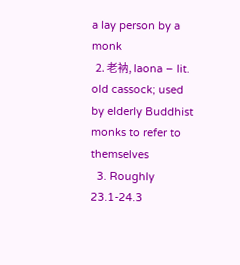a lay person by a monk
  2. 老衲, laona – lit. old cassock; used by elderly Buddhist monks to refer to themselves
  3. Roughly 23.1-24.3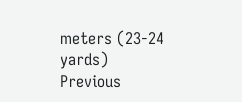meters (23-24 yards)
Previous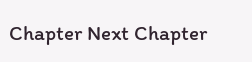Chapter Next Chapter